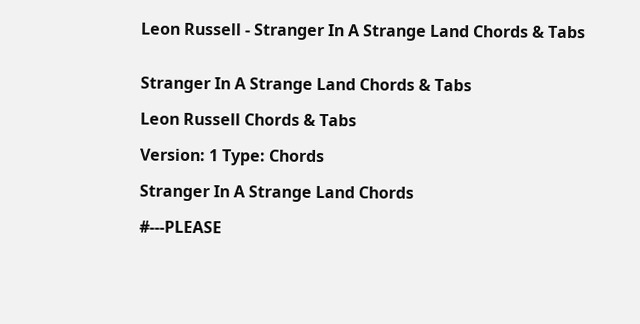Leon Russell - Stranger In A Strange Land Chords & Tabs


Stranger In A Strange Land Chords & Tabs

Leon Russell Chords & Tabs

Version: 1 Type: Chords

Stranger In A Strange Land Chords

#---PLEASE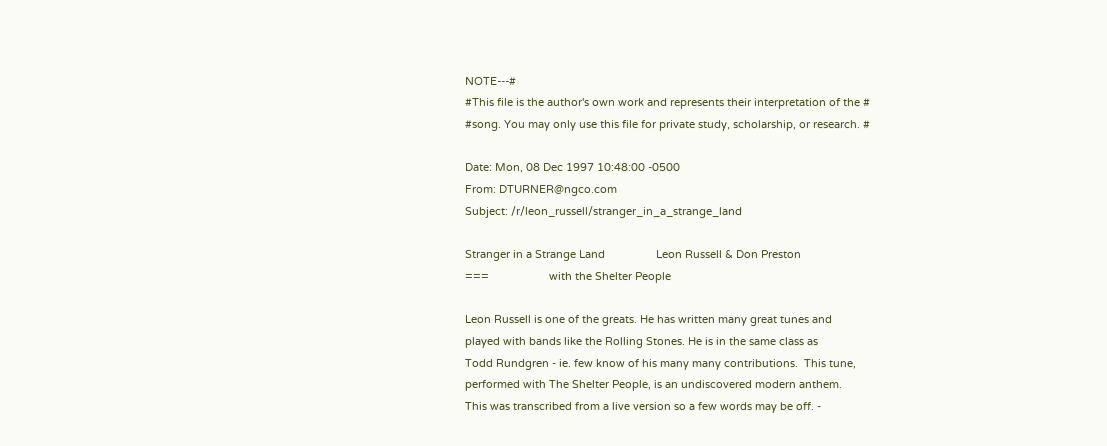NOTE---#
#This file is the author's own work and represents their interpretation of the #
#song. You may only use this file for private study, scholarship, or research. #

Date: Mon, 08 Dec 1997 10:48:00 -0500
From: DTURNER@ngco.com
Subject: /r/leon_russell/stranger_in_a_strange_land

Stranger in a Strange Land                 Leon Russell & Don Preston
===                    with the Shelter People

Leon Russell is one of the greats. He has written many great tunes and
played with bands like the Rolling Stones. He is in the same class as
Todd Rundgren - ie. few know of his many many contributions.  This tune,
performed with The Shelter People, is an undiscovered modern anthem.
This was transcribed from a live version so a few words may be off. -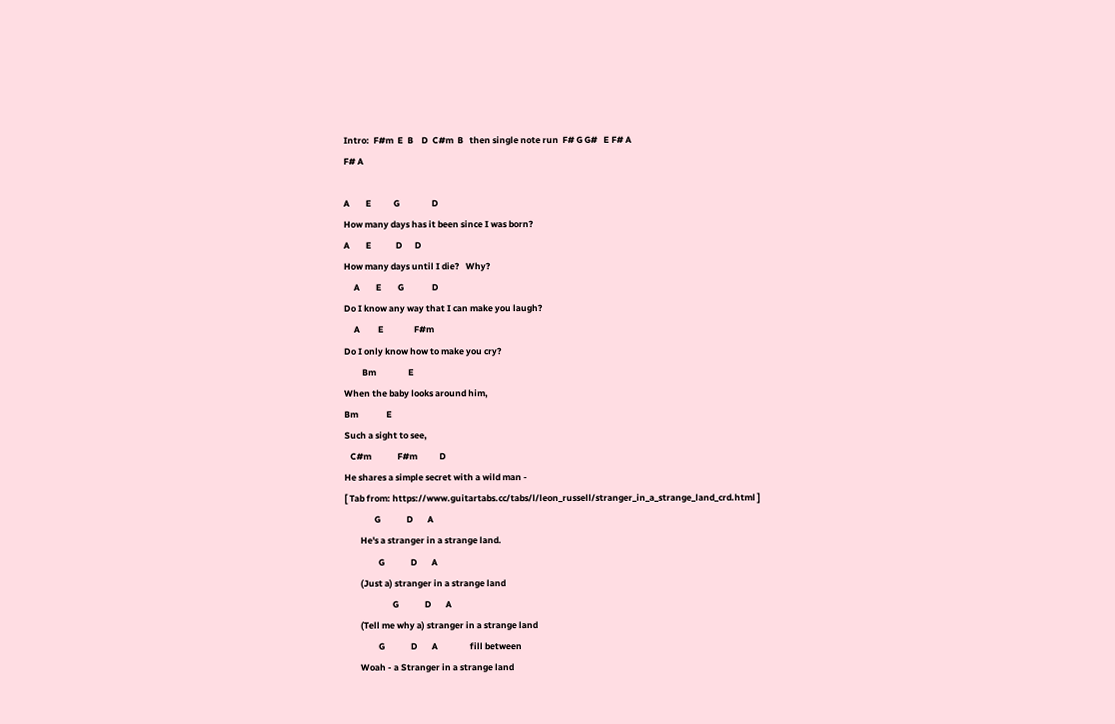Intro:  F#m  E  B    D  C#m  B   then single note run  F# G G#   E F# A
F# A

A        E           G                D
How many days has it been since I was born?
A        E            D      D
How many days until I die?   Why?
     A        E        G              D
Do I know any way that I can make you laugh?
     A         E               F#m
Do I only know how to make you cry?
         Bm                E
When the baby looks around him,
Bm              E
Such a sight to see,
   C#m             F#m           D
He shares a simple secret with a wild man -
[ Tab from: https://www.guitartabs.cc/tabs/l/leon_russell/stranger_in_a_strange_land_crd.html ]
               G             D       A
        He's a stranger in a strange land.
                 G             D       A
        (Just a) stranger in a strange land
                        G             D       A
        (Tell me why a) stranger in a strange land
                 G             D       A                fill between
        Woah - a Stranger in a strange land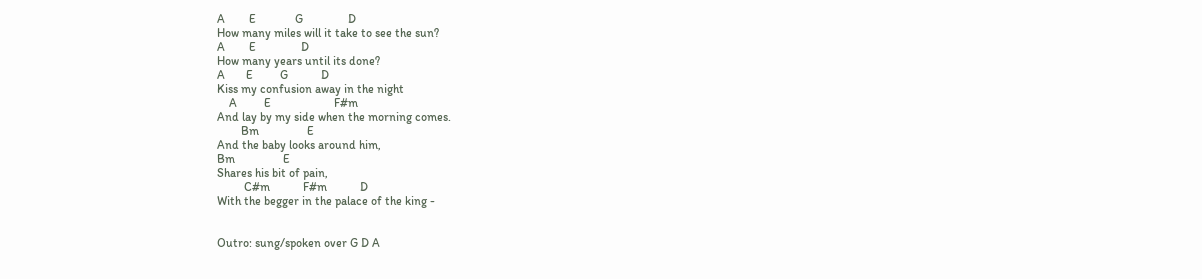A        E             G               D
How many miles will it take to see the sun?
A        E               D
How many years until its done?
A       E         G           D
Kiss my confusion away in the night
    A         E                     F#m
And lay by my side when the morning comes.
        Bm                E
And the baby looks around him,
Bm                E
Shares his bit of pain,
         C#m           F#m           D
With the begger in the palace of the king -


Outro: sung/spoken over G D A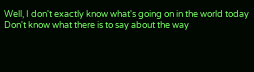Well, I don't exactly know what's going on in the world today
Don't know what there is to say about the way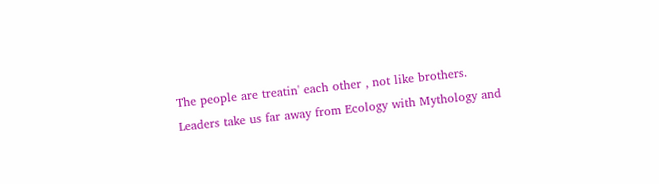The people are treatin' each other , not like brothers.
Leaders take us far away from Ecology with Mythology and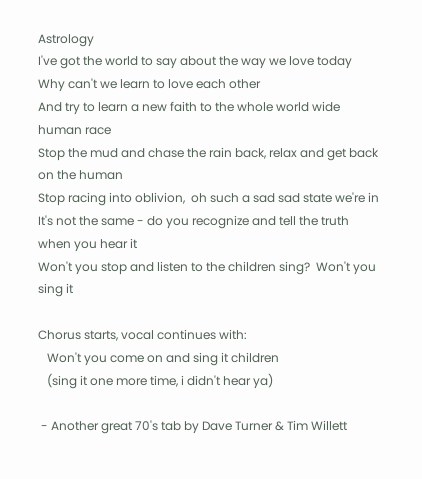Astrology
I've got the world to say about the way we love today
Why can't we learn to love each other
And try to learn a new faith to the whole world wide human race
Stop the mud and chase the rain back, relax and get back on the human
Stop racing into oblivion,  oh such a sad sad state we're in
It's not the same - do you recognize and tell the truth when you hear it
Won't you stop and listen to the children sing?  Won't you sing it

Chorus starts, vocal continues with:
   Won't you come on and sing it children
   (sing it one more time, i didn't hear ya)

 - Another great 70's tab by Dave Turner & Tim Willett